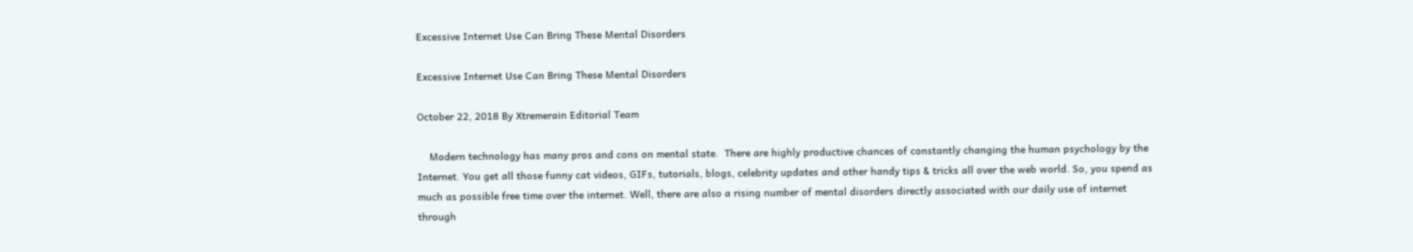Excessive Internet Use Can Bring These Mental Disorders

Excessive Internet Use Can Bring These Mental Disorders

October 22, 2018 By Xtremerain Editorial Team

    Modern technology has many pros and cons on mental state.  There are highly productive chances of constantly changing the human psychology by the Internet. You get all those funny cat videos, GIFs, tutorials, blogs, celebrity updates and other handy tips & tricks all over the web world. So, you spend as much as possible free time over the internet. Well, there are also a rising number of mental disorders directly associated with our daily use of internet through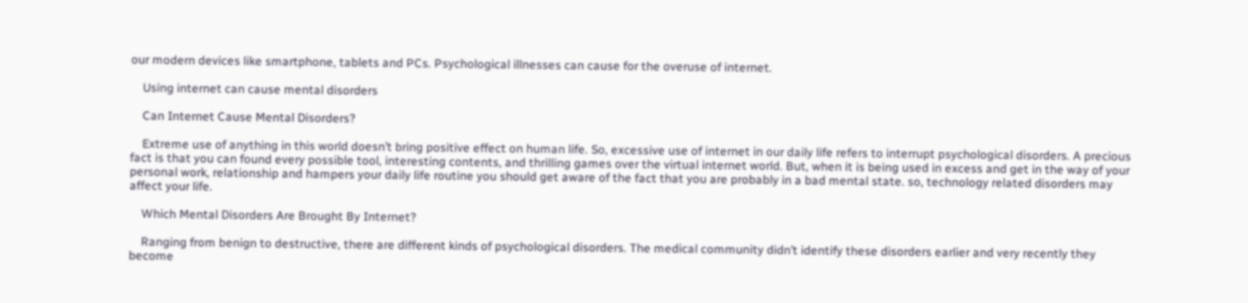our modern devices like smartphone, tablets and PCs. Psychological illnesses can cause for the overuse of internet.

    Using internet can cause mental disorders

    Can Internet Cause Mental Disorders?

    Extreme use of anything in this world doesn’t bring positive effect on human life. So, excessive use of internet in our daily life refers to interrupt psychological disorders. A precious fact is that you can found every possible tool, interesting contents, and thrilling games over the virtual internet world. But, when it is being used in excess and get in the way of your personal work, relationship and hampers your daily life routine you should get aware of the fact that you are probably in a bad mental state. so, technology related disorders may affect your life.

    Which Mental Disorders Are Brought By Internet?

    Ranging from benign to destructive, there are different kinds of psychological disorders. The medical community didn’t identify these disorders earlier and very recently they become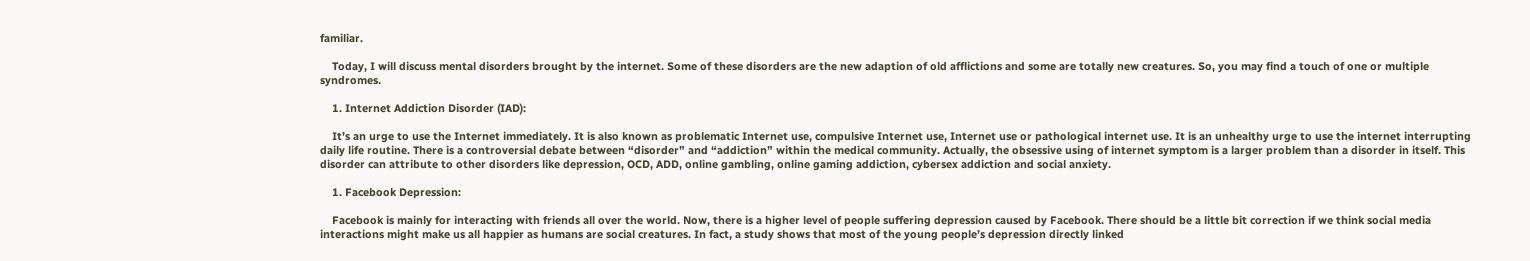familiar.

    Today, I will discuss mental disorders brought by the internet. Some of these disorders are the new adaption of old afflictions and some are totally new creatures. So, you may find a touch of one or multiple syndromes.

    1. Internet Addiction Disorder (IAD):

    It’s an urge to use the Internet immediately. It is also known as problematic Internet use, compulsive Internet use, Internet use or pathological internet use. It is an unhealthy urge to use the internet interrupting daily life routine. There is a controversial debate between “disorder” and “addiction” within the medical community. Actually, the obsessive using of internet symptom is a larger problem than a disorder in itself. This disorder can attribute to other disorders like depression, OCD, ADD, online gambling, online gaming addiction, cybersex addiction and social anxiety.

    1. Facebook Depression:

    Facebook is mainly for interacting with friends all over the world. Now, there is a higher level of people suffering depression caused by Facebook. There should be a little bit correction if we think social media interactions might make us all happier as humans are social creatures. In fact, a study shows that most of the young people’s depression directly linked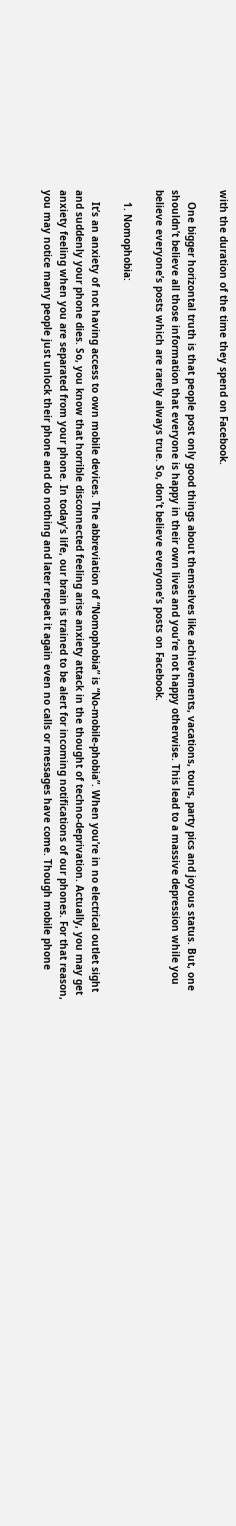with the duration of the time they spend on Facebook.

    One bigger horizontal truth is that people post only good things about themselves like achievements, vacations, tours, party pics and joyous status. But, one shouldn’t believe all those information that everyone is happy in their own lives and you’re not happy otherwise. This lead to a massive depression while you believe everyone’s posts which are rarely always true. So, don’t believe everyone’s posts on Facebook.

    1. Nomophobia:

    It’s an anxiety of not having access to own mobile devices. The abbreviation of “Nomophobia” is “No-mobile-phobia”. When you’re in no electrical outlet sight and suddenly your phone dies. So, you know that horrible disconnected feeling arise anxiety attack in the thought of techno-deprivation. Actually, you may get anxiety feeling when you are separated from your phone. In today’s life, our brain is trained to be alert for incoming notifications of our phones. For that reason, you may notice many people just unlock their phone and do nothing and later repeat it again even no calls or messages have come. Though mobile phone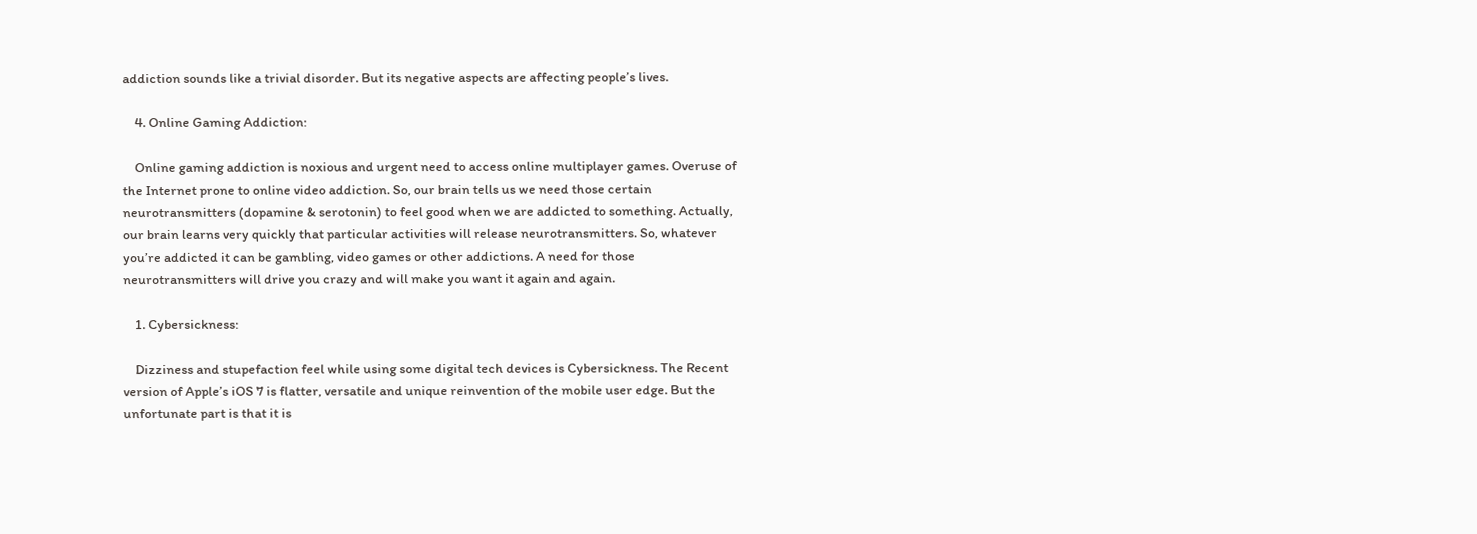addiction sounds like a trivial disorder. But its negative aspects are affecting people’s lives.

    4. Online Gaming Addiction:

    Online gaming addiction is noxious and urgent need to access online multiplayer games. Overuse of the Internet prone to online video addiction. So, our brain tells us we need those certain neurotransmitters (dopamine & serotonin) to feel good when we are addicted to something. Actually, our brain learns very quickly that particular activities will release neurotransmitters. So, whatever you’re addicted it can be gambling, video games or other addictions. A need for those neurotransmitters will drive you crazy and will make you want it again and again.

    1. Cybersickness:

    Dizziness and stupefaction feel while using some digital tech devices is Cybersickness. The Recent version of Apple’s iOS 7 is flatter, versatile and unique reinvention of the mobile user edge. But the unfortunate part is that it is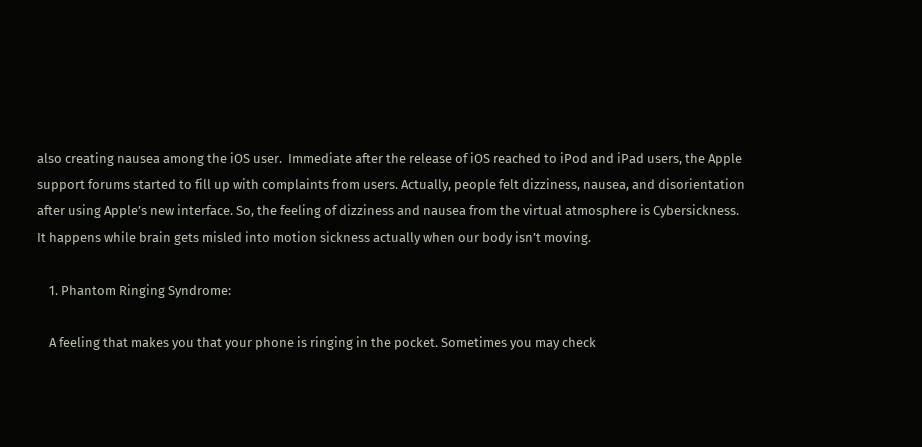also creating nausea among the iOS user.  Immediate after the release of iOS reached to iPod and iPad users, the Apple support forums started to fill up with complaints from users. Actually, people felt dizziness, nausea, and disorientation after using Apple’s new interface. So, the feeling of dizziness and nausea from the virtual atmosphere is Cybersickness. It happens while brain gets misled into motion sickness actually when our body isn’t moving.

    1. Phantom Ringing Syndrome:

    A feeling that makes you that your phone is ringing in the pocket. Sometimes you may check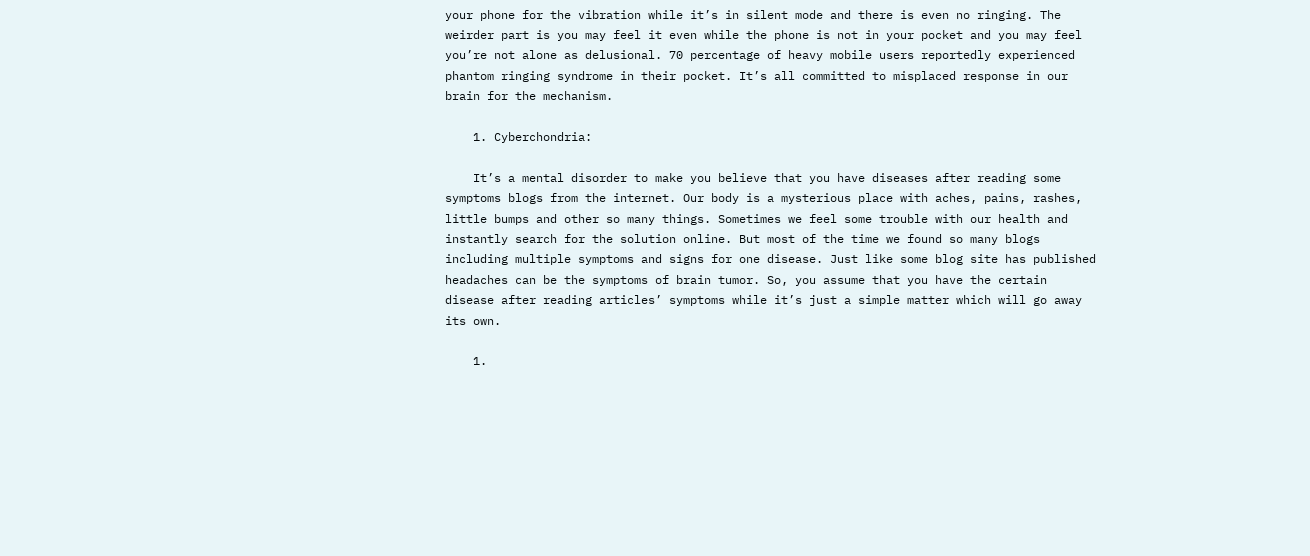your phone for the vibration while it’s in silent mode and there is even no ringing. The weirder part is you may feel it even while the phone is not in your pocket and you may feel you’re not alone as delusional. 70 percentage of heavy mobile users reportedly experienced phantom ringing syndrome in their pocket. It’s all committed to misplaced response in our brain for the mechanism.

    1. Cyberchondria:

    It’s a mental disorder to make you believe that you have diseases after reading some symptoms blogs from the internet. Our body is a mysterious place with aches, pains, rashes, little bumps and other so many things. Sometimes we feel some trouble with our health and instantly search for the solution online. But most of the time we found so many blogs including multiple symptoms and signs for one disease. Just like some blog site has published headaches can be the symptoms of brain tumor. So, you assume that you have the certain disease after reading articles’ symptoms while it’s just a simple matter which will go away its own.

    1.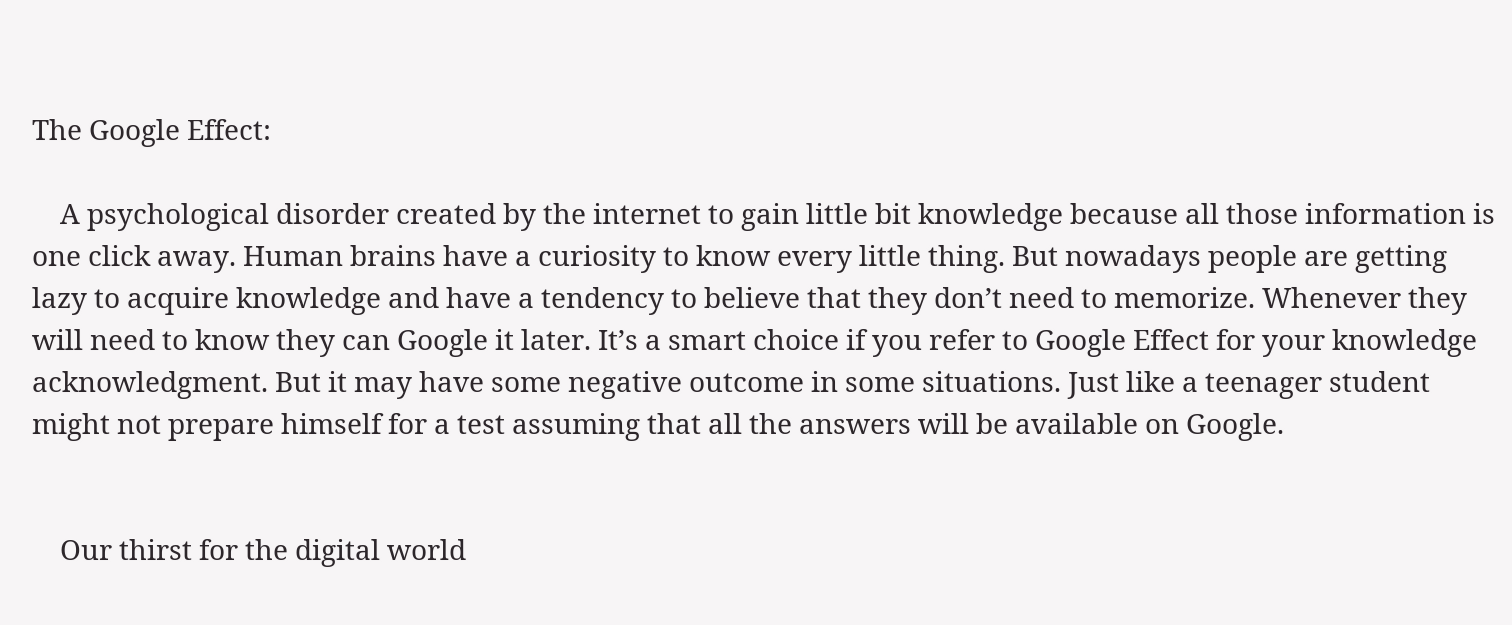The Google Effect:

    A psychological disorder created by the internet to gain little bit knowledge because all those information is one click away. Human brains have a curiosity to know every little thing. But nowadays people are getting lazy to acquire knowledge and have a tendency to believe that they don’t need to memorize. Whenever they will need to know they can Google it later. It’s a smart choice if you refer to Google Effect for your knowledge acknowledgment. But it may have some negative outcome in some situations. Just like a teenager student might not prepare himself for a test assuming that all the answers will be available on Google.


    Our thirst for the digital world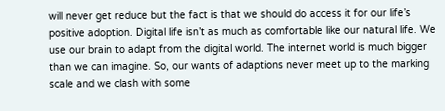will never get reduce but the fact is that we should do access it for our life’s positive adoption. Digital life isn’t as much as comfortable like our natural life. We use our brain to adapt from the digital world. The internet world is much bigger than we can imagine. So, our wants of adaptions never meet up to the marking scale and we clash with some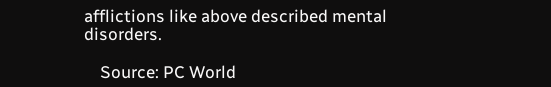afflictions like above described mental disorders.

    Source: PC World